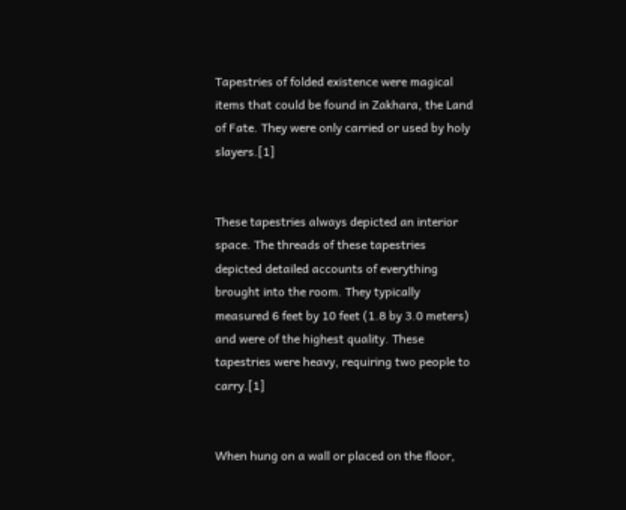Tapestries of folded existence were magical items that could be found in Zakhara, the Land of Fate. They were only carried or used by holy slayers.[1]


These tapestries always depicted an interior space. The threads of these tapestries depicted detailed accounts of everything brought into the room. They typically measured 6 feet by 10 feet (1.8 by 3.0 meters) and were of the highest quality. These tapestries were heavy, requiring two people to carry.[1]


When hung on a wall or placed on the floor,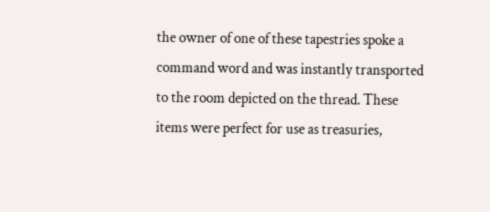the owner of one of these tapestries spoke a command word and was instantly transported to the room depicted on the thread. These items were perfect for use as treasuries,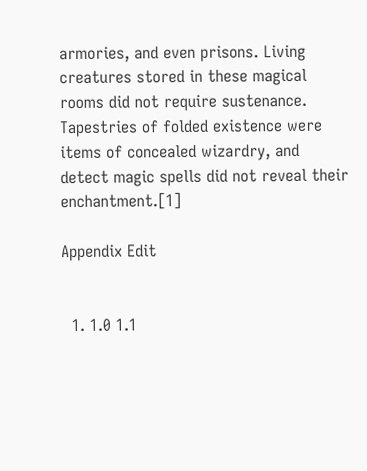armories, and even prisons. Living creatures stored in these magical rooms did not require sustenance. Tapestries of folded existence were items of concealed wizardry, and detect magic spells did not reveal their enchantment.[1]

Appendix Edit


  1. 1.0 1.1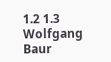1.2 1.3 Wolfgang Baur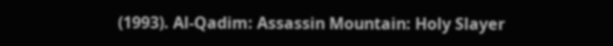(1993). Al-Qadim: Assassin Mountain: Holy Slayer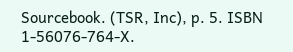Sourcebook. (TSR, Inc), p. 5. ISBN 1-56076-764-X.